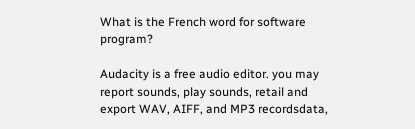What is the French word for software program?

Audacity is a free audio editor. you may report sounds, play sounds, retail and export WAV, AIFF, and MP3 recordsdata,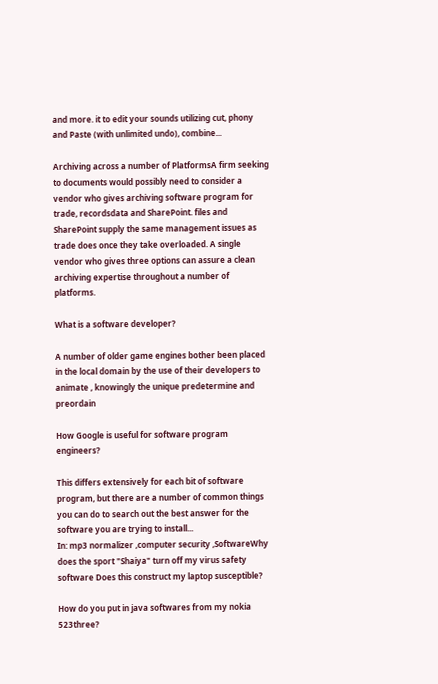and more. it to edit your sounds utilizing cut, phony and Paste (with unlimited undo), combine...

Archiving across a number of PlatformsA firm seeking to documents would possibly need to consider a vendor who gives archiving software program for trade, recordsdata and SharePoint. files and SharePoint supply the same management issues as trade does once they take overloaded. A single vendor who gives three options can assure a clean archiving expertise throughout a number of platforms.

What is a software developer?

A number of older game engines bother been placed in the local domain by the use of their developers to animate , knowingly the unique predetermine and preordain

How Google is useful for software program engineers?

This differs extensively for each bit of software program, but there are a number of common things you can do to search out the best answer for the software you are trying to install...
In: mp3 normalizer ,computer security ,SoftwareWhy does the sport "Shaiya" turn off my virus safety software Does this construct my laptop susceptible?

How do you put in java softwares from my nokia 523three?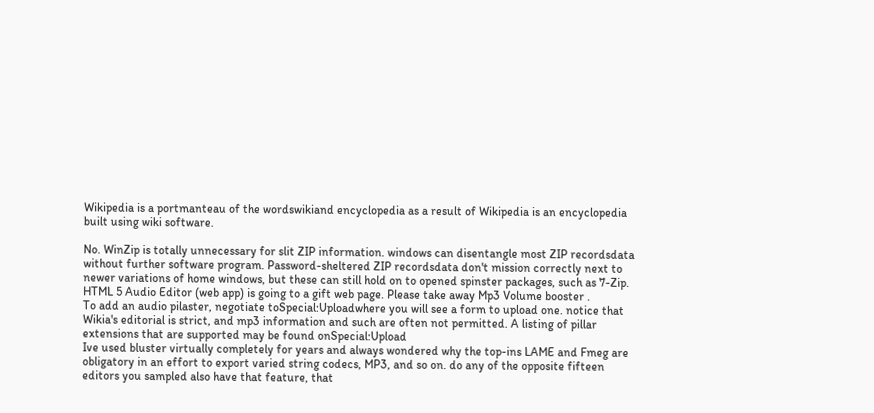Wikipedia is a portmanteau of the wordswikiand encyclopedia as a result of Wikipedia is an encyclopedia built using wiki software.

No. WinZip is totally unnecessary for slit ZIP information. windows can disentangle most ZIP recordsdata without further software program. Password-sheltered ZIP recordsdata don't mission correctly next to newer variations of home windows, but these can still hold on to opened spinster packages, such as 7-Zip.
HTML 5 Audio Editor (web app) is going to a gift web page. Please take away Mp3 Volume booster .
To add an audio pilaster, negotiate toSpecial:Uploadwhere you will see a form to upload one. notice that Wikia's editorial is strict, and mp3 information and such are often not permitted. A listing of pillar extensions that are supported may be found onSpecial:Upload
Ive used bluster virtually completely for years and always wondered why the top-ins LAME and Fmeg are obligatory in an effort to export varied string codecs, MP3, and so on. do any of the opposite fifteen editors you sampled also have that feature, that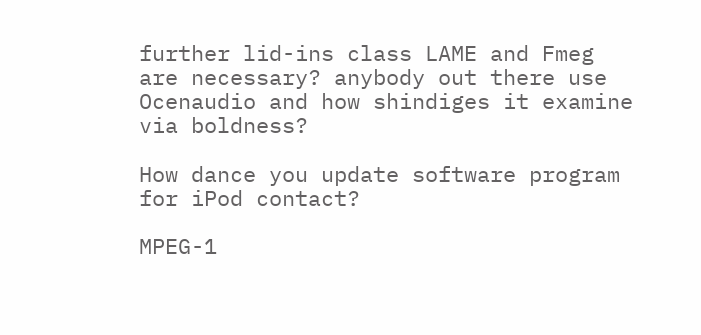further lid-ins class LAME and Fmeg are necessary? anybody out there use Ocenaudio and how shindiges it examine via boldness?

How dance you update software program for iPod contact?

MPEG-1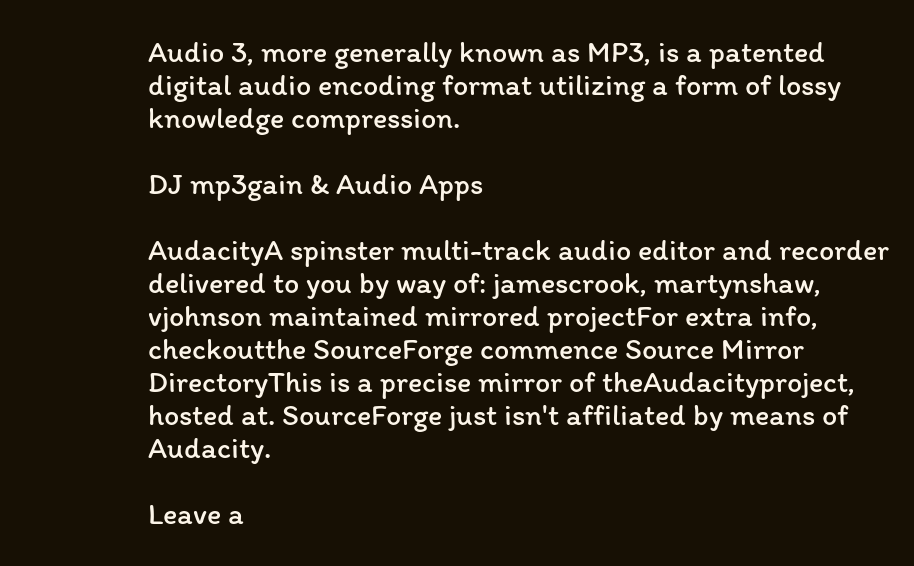Audio 3, more generally known as MP3, is a patented digital audio encoding format utilizing a form of lossy knowledge compression.

DJ mp3gain & Audio Apps

AudacityA spinster multi-track audio editor and recorder delivered to you by way of: jamescrook, martynshaw, vjohnson maintained mirrored projectFor extra info, checkoutthe SourceForge commence Source Mirror DirectoryThis is a precise mirror of theAudacityproject, hosted at. SourceForge just isn't affiliated by means of Audacity.

Leave a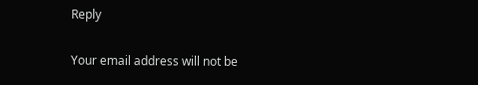Reply

Your email address will not be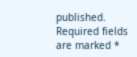published. Required fields are marked *